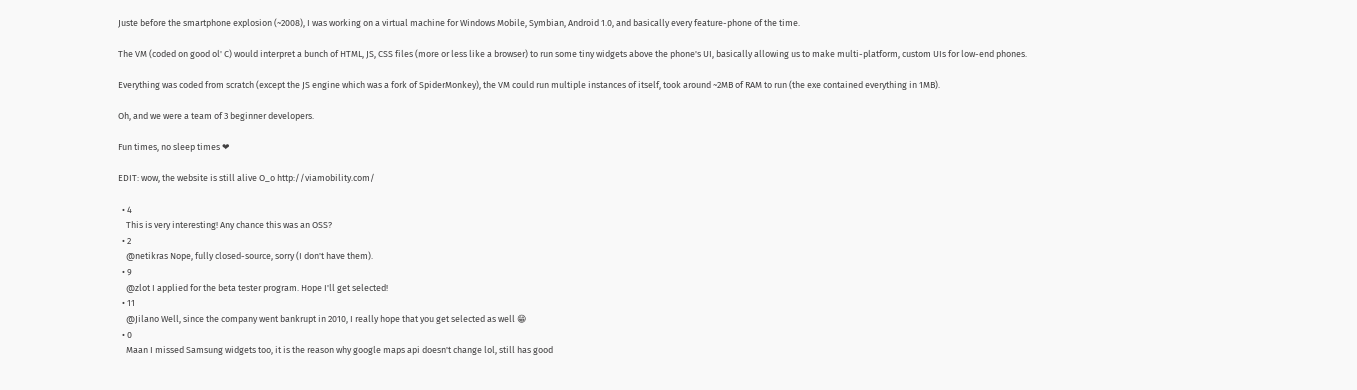Juste before the smartphone explosion (~2008), I was working on a virtual machine for Windows Mobile, Symbian, Android 1.0, and basically every feature-phone of the time.

The VM (coded on good ol' C) would interpret a bunch of HTML, JS, CSS files (more or less like a browser) to run some tiny widgets above the phone's UI, basically allowing us to make multi-platform, custom UIs for low-end phones.

Everything was coded from scratch (except the JS engine which was a fork of SpiderMonkey), the VM could run multiple instances of itself, took around ~2MB of RAM to run (the exe contained everything in 1MB).

Oh, and we were a team of 3 beginner developers.

Fun times, no sleep times ❤

EDIT: wow, the website is still alive O_o http://viamobility.com/

  • 4
    This is very interesting! Any chance this was an OSS?
  • 2
    @netikras Nope, fully closed-source, sorry (I don't have them).
  • 9
    @zlot I applied for the beta tester program. Hope I'll get selected!
  • 11
    @Jilano Well, since the company went bankrupt in 2010, I really hope that you get selected as well 😁
  • 0
    Maan I missed Samsung widgets too, it is the reason why google maps api doesn't change lol, still has good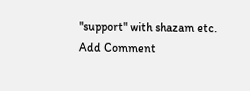"support" with shazam etc.
Add Comment